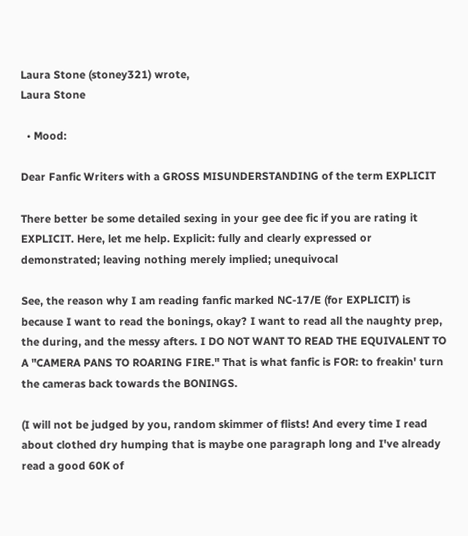Laura Stone (stoney321) wrote,
Laura Stone

  • Mood:

Dear Fanfic Writers with a GROSS MISUNDERSTANDING of the term EXPLICIT

There better be some detailed sexing in your gee dee fic if you are rating it EXPLICIT. Here, let me help. Explicit: fully and clearly expressed or demonstrated; leaving nothing merely implied; unequivocal

See, the reason why I am reading fanfic marked NC-17/E (for EXPLICIT) is because I want to read the bonings, okay? I want to read all the naughty prep, the during, and the messy afters. I DO NOT WANT TO READ THE EQUIVALENT TO A "CAMERA PANS TO ROARING FIRE." That is what fanfic is FOR: to freakin' turn the cameras back towards the BONINGS.

(I will not be judged by you, random skimmer of flists! And every time I read about clothed dry humping that is maybe one paragraph long and I've already read a good 60K of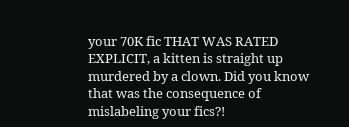your 70K fic THAT WAS RATED EXPLICIT, a kitten is straight up murdered by a clown. Did you know that was the consequence of mislabeling your fics?!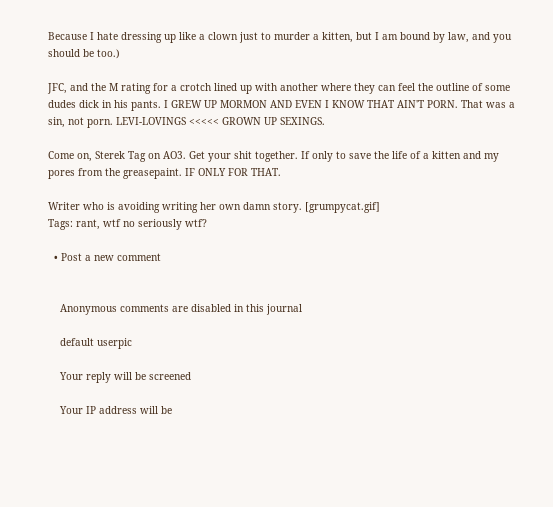Because I hate dressing up like a clown just to murder a kitten, but I am bound by law, and you should be too.)

JFC, and the M rating for a crotch lined up with another where they can feel the outline of some dudes dick in his pants. I GREW UP MORMON AND EVEN I KNOW THAT AIN'T PORN. That was a sin, not porn. LEVI-LOVINGS <<<<< GROWN UP SEXINGS.

Come on, Sterek Tag on AO3. Get your shit together. If only to save the life of a kitten and my pores from the greasepaint. IF ONLY FOR THAT.

Writer who is avoiding writing her own damn story. [grumpycat.gif]
Tags: rant, wtf no seriously wtf?

  • Post a new comment


    Anonymous comments are disabled in this journal

    default userpic

    Your reply will be screened

    Your IP address will be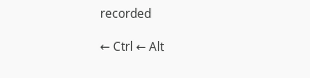recorded

← Ctrl ← Alt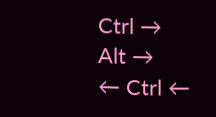Ctrl → Alt →
← Ctrl ←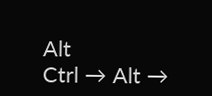Alt
Ctrl → Alt →